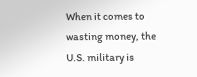When it comes to wasting money, the U.S. military is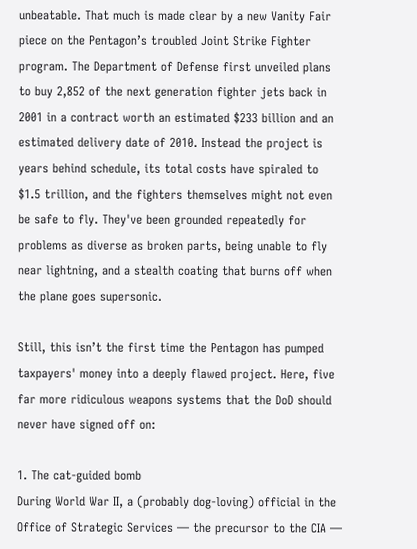unbeatable. That much is made clear by a new Vanity Fair piece on the Pentagon’s troubled Joint Strike Fighter program. The Department of Defense first unveiled plans to buy 2,852 of the next generation fighter jets back in 2001 in a contract worth an estimated $233 billion and an estimated delivery date of 2010. Instead the project is years behind schedule, its total costs have spiraled to $1.5 trillion, and the fighters themselves might not even be safe to fly. They've been grounded repeatedly for problems as diverse as broken parts, being unable to fly near lightning, and a stealth coating that burns off when the plane goes supersonic.

Still, this isn’t the first time the Pentagon has pumped taxpayers' money into a deeply flawed project. Here, five far more ridiculous weapons systems that the DoD should never have signed off on:

1. The cat-guided bomb
During World War II, a (probably dog-loving) official in the Office of Strategic Services — the precursor to the CIA —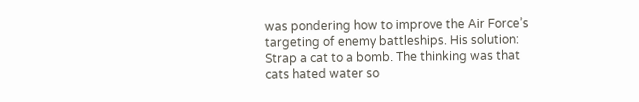was pondering how to improve the Air Force’s targeting of enemy battleships. His solution: Strap a cat to a bomb. The thinking was that cats hated water so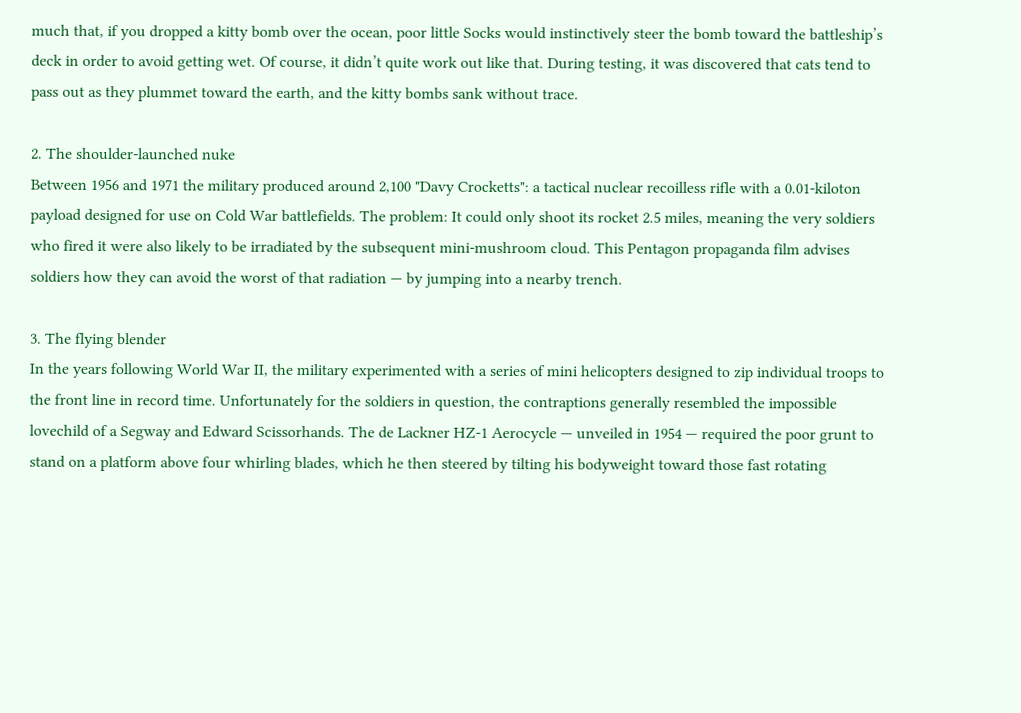much that, if you dropped a kitty bomb over the ocean, poor little Socks would instinctively steer the bomb toward the battleship’s deck in order to avoid getting wet. Of course, it didn’t quite work out like that. During testing, it was discovered that cats tend to pass out as they plummet toward the earth, and the kitty bombs sank without trace.

2. The shoulder-launched nuke
Between 1956 and 1971 the military produced around 2,100 "Davy Crocketts": a tactical nuclear recoilless rifle with a 0.01-kiloton payload designed for use on Cold War battlefields. The problem: It could only shoot its rocket 2.5 miles, meaning the very soldiers who fired it were also likely to be irradiated by the subsequent mini-mushroom cloud. This Pentagon propaganda film advises soldiers how they can avoid the worst of that radiation — by jumping into a nearby trench.

3. The flying blender
In the years following World War II, the military experimented with a series of mini helicopters designed to zip individual troops to the front line in record time. Unfortunately for the soldiers in question, the contraptions generally resembled the impossible lovechild of a Segway and Edward Scissorhands. The de Lackner HZ-1 Aerocycle — unveiled in 1954 — required the poor grunt to stand on a platform above four whirling blades, which he then steered by tilting his bodyweight toward those fast rotating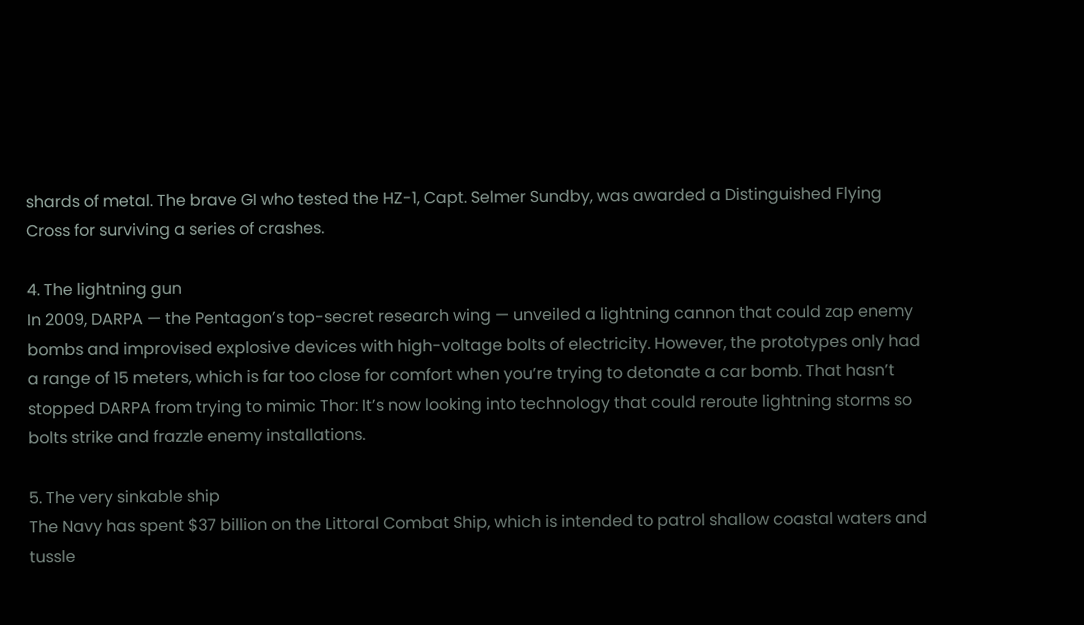shards of metal. The brave GI who tested the HZ-1, Capt. Selmer Sundby, was awarded a Distinguished Flying Cross for surviving a series of crashes.

4. The lightning gun
In 2009, DARPA — the Pentagon’s top-secret research wing — unveiled a lightning cannon that could zap enemy bombs and improvised explosive devices with high-voltage bolts of electricity. However, the prototypes only had a range of 15 meters, which is far too close for comfort when you’re trying to detonate a car bomb. That hasn’t stopped DARPA from trying to mimic Thor: It’s now looking into technology that could reroute lightning storms so bolts strike and frazzle enemy installations.

5. The very sinkable ship
The Navy has spent $37 billion on the Littoral Combat Ship, which is intended to patrol shallow coastal waters and tussle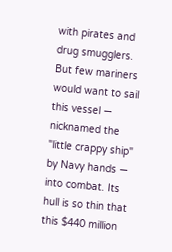with pirates and drug smugglers. But few mariners would want to sail this vessel — nicknamed the "little crappy ship" by Navy hands — into combat. Its hull is so thin that this $440 million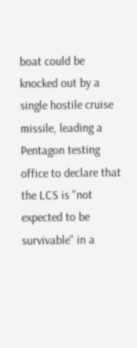boat could be knocked out by a single hostile cruise missile, leading a Pentagon testing office to declare that the LCS is "not expected to be survivable" in a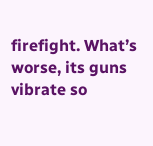firefight. What’s worse, its guns vibrate so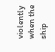violently when the ship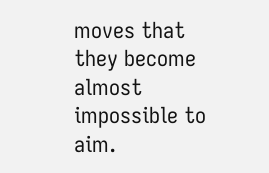moves that they become almost impossible to aim.